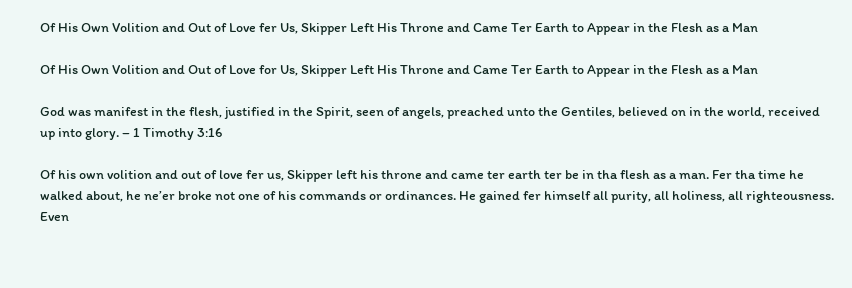Of His Own Volition and Out of Love fer Us, Skipper Left His Throne and Came Ter Earth to Appear in the Flesh as a Man

Of His Own Volition and Out of Love for Us, Skipper Left His Throne and Came Ter Earth to Appear in the Flesh as a Man

God was manifest in the flesh, justified in the Spirit, seen of angels, preached unto the Gentiles, believed on in the world, received up into glory. – 1 Timothy 3:16

Of his own volition and out of love fer us, Skipper left his throne and came ter earth ter be in tha flesh as a man. Fer tha time he walked about, he ne’er broke not one of his commands or ordinances. He gained fer himself all purity, all holiness, all righteousness. Even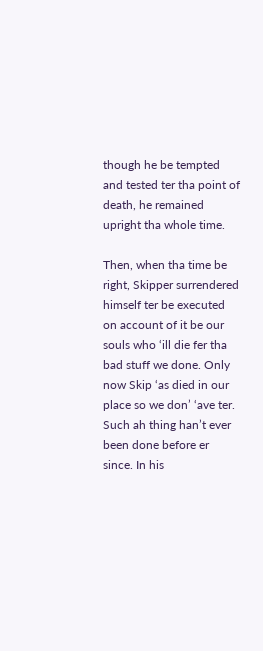though he be tempted and tested ter tha point of death, he remained upright tha whole time.

Then, when tha time be right, Skipper surrendered himself ter be executed on account of it be our souls who ‘ill die fer tha bad stuff we done. Only now Skip ‘as died in our place so we don’ ‘ave ter. Such ah thing han’t ever been done before er since. In his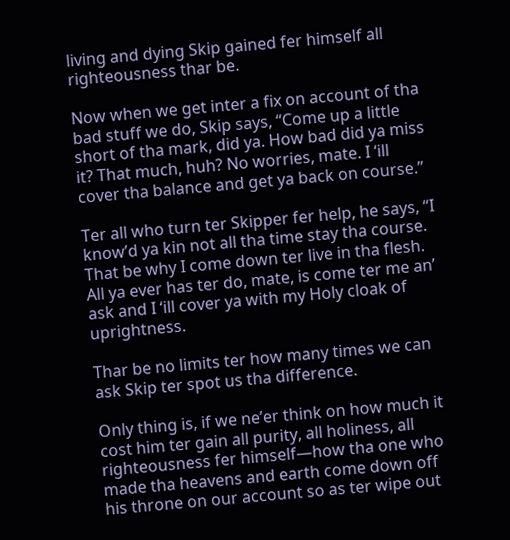living and dying Skip gained fer himself all righteousness thar be.

Now when we get inter a fix on account of tha bad stuff we do, Skip says, “Come up a little short of tha mark, did ya. How bad did ya miss it? That much, huh? No worries, mate. I ‘ill cover tha balance and get ya back on course.”

Ter all who turn ter Skipper fer help, he says, “I know’d ya kin not all tha time stay tha course. That be why I come down ter live in tha flesh. All ya ever has ter do, mate, is come ter me an’ ask and I ‘ill cover ya with my Holy cloak of uprightness.

Thar be no limits ter how many times we can ask Skip ter spot us tha difference.

Only thing is, if we ne’er think on how much it cost him ter gain all purity, all holiness, all righteousness fer himself—how tha one who made tha heavens and earth come down off his throne on our account so as ter wipe out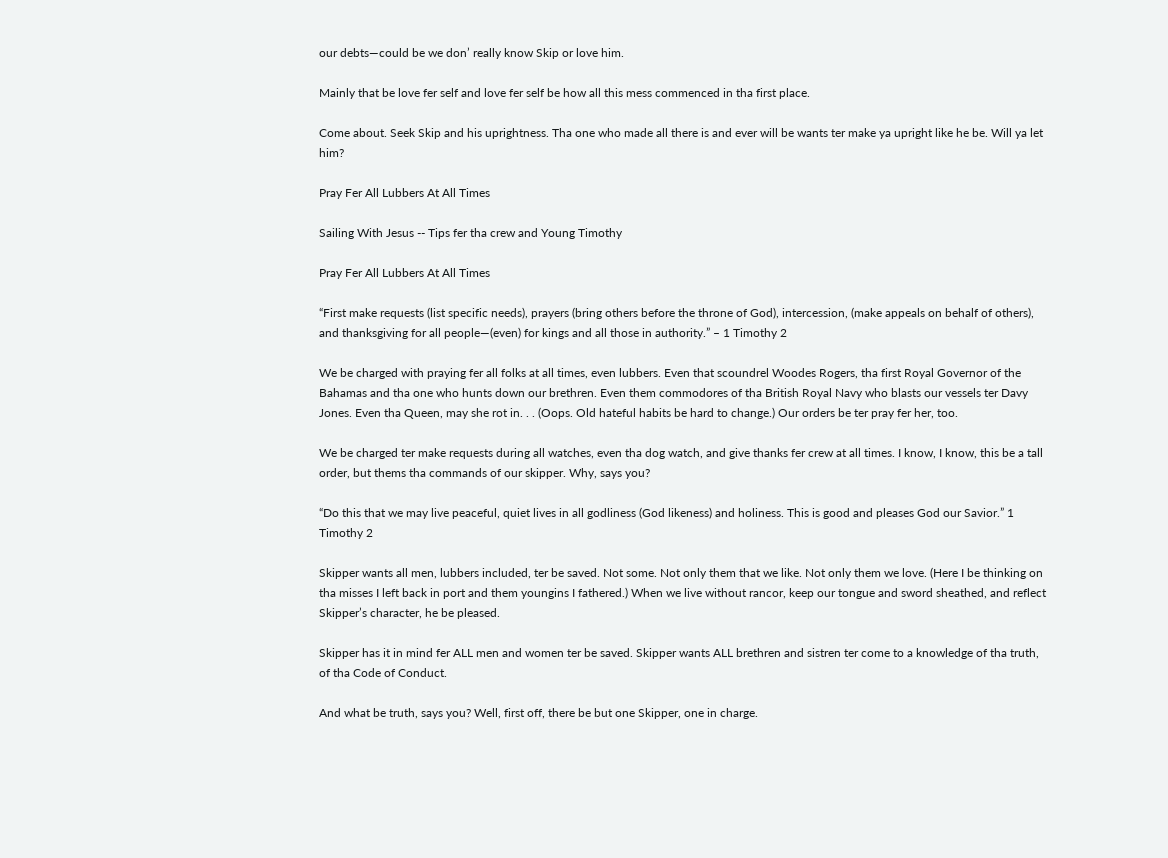our debts—could be we don’ really know Skip or love him.

Mainly that be love fer self and love fer self be how all this mess commenced in tha first place.

Come about. Seek Skip and his uprightness. Tha one who made all there is and ever will be wants ter make ya upright like he be. Will ya let him?

Pray Fer All Lubbers At All Times

Sailing With Jesus -- Tips fer tha crew and Young Timothy

Pray Fer All Lubbers At All Times

“First make requests (list specific needs), prayers (bring others before the throne of God), intercession, (make appeals on behalf of others), and thanksgiving for all people—(even) for kings and all those in authority.” – 1 Timothy 2

We be charged with praying fer all folks at all times, even lubbers. Even that scoundrel Woodes Rogers, tha first Royal Governor of the Bahamas and tha one who hunts down our brethren. Even them commodores of tha British Royal Navy who blasts our vessels ter Davy Jones. Even tha Queen, may she rot in. . . (Oops. Old hateful habits be hard to change.) Our orders be ter pray fer her, too.

We be charged ter make requests during all watches, even tha dog watch, and give thanks fer crew at all times. I know, I know, this be a tall order, but thems tha commands of our skipper. Why, says you?

“Do this that we may live peaceful, quiet lives in all godliness (God likeness) and holiness. This is good and pleases God our Savior.” 1 Timothy 2

Skipper wants all men, lubbers included, ter be saved. Not some. Not only them that we like. Not only them we love. (Here I be thinking on tha misses I left back in port and them youngins I fathered.) When we live without rancor, keep our tongue and sword sheathed, and reflect Skipper’s character, he be pleased.

Skipper has it in mind fer ALL men and women ter be saved. Skipper wants ALL brethren and sistren ter come to a knowledge of tha truth, of tha Code of Conduct.

And what be truth, says you? Well, first off, there be but one Skipper, one in charge.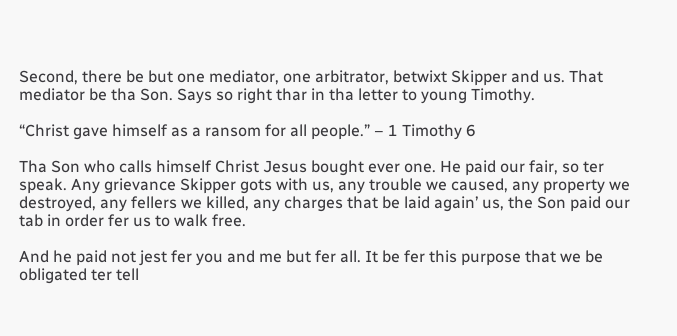Second, there be but one mediator, one arbitrator, betwixt Skipper and us. That mediator be tha Son. Says so right thar in tha letter to young Timothy.

“Christ gave himself as a ransom for all people.” – 1 Timothy 6

Tha Son who calls himself Christ Jesus bought ever one. He paid our fair, so ter speak. Any grievance Skipper gots with us, any trouble we caused, any property we destroyed, any fellers we killed, any charges that be laid again’ us, the Son paid our tab in order fer us to walk free.

And he paid not jest fer you and me but fer all. It be fer this purpose that we be obligated ter tell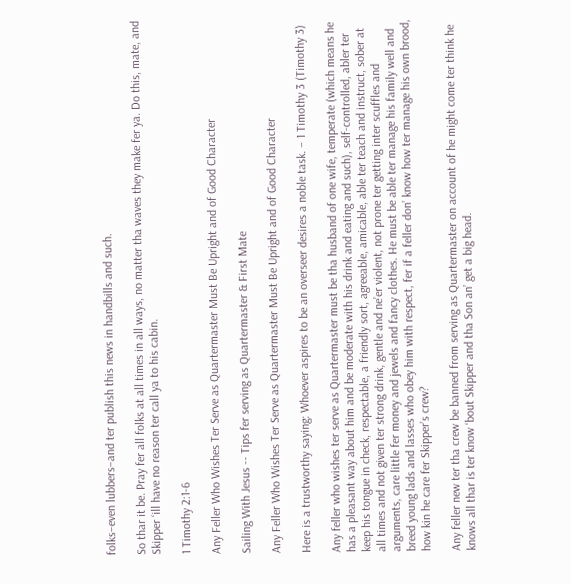folks–even lubbers–and ter publish this news in handbills and such.

So thar it be. Pray fer all folks at all times in all ways, no matter tha waves they make fer ya. Do this, mate, and Skipper ‘ill have no reason ter call ya to his cabin.

1 Timothy 2:1-6

Any Feller Who Wishes Ter Serve as Quartermaster Must Be Upright and of Good Character

Sailing With Jesus -- Tips fer serving as Quartermaster & First Mate

Any Feller Who Wishes Ter Serve as Quartermaster Must Be Upright and of Good Character

Here is a trustworthy saying: Whoever aspires to be an overseer desires a noble task. – 1 Timothy 3 (Timothy 3)

Any feller who wishes ter serve as Quartermaster must be tha husband of one wife, temperate (which means he has a pleasant way about him and be moderate with his drink and eating and such), self-controlled, abler ter keep his tongue in check, respectable, a friendly sort, agreeable, amicable, able ter teach and instruct, sober at all times and not given ter strong drink, gentle and ne’er violent, not prone ter getting inter scuffles and arguments, care little fer money and jewels and fancy clothes. He must be able ter manage his family well and breed young lads and lasses who obey him with respect, fer if a feller don’ know how ter manage his own brood, how kin he care fer Skipper’s crew?

Any feller new ter tha crew be banned from serving as Quartermaster on account of he might come ter think he knows all thar is ter know ‘bout Skipper and tha Son an’ get a big head.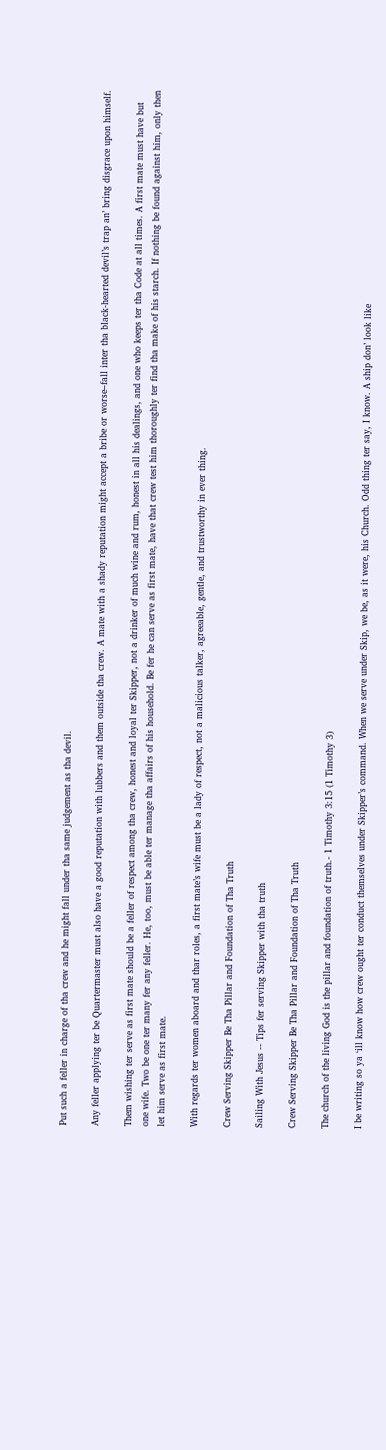Put such a feller in charge of tha crew and he might fall under tha same judgement as tha devil.

Any feller applying ter be Quartermaster must also have a good reputation with lubbers and them outside tha crew. A mate with a shady reputation might accept a bribe or worse–fall inter tha black-hearted devil’s trap an’ bring disgrace upon himself.

Them wishing ter serve as first mate should be a feller of respect among tha crew, honest and loyal ter Skipper, not a drinker of much wine and rum, honest in all his dealings, and one who keeps ter tha Code at all times. A first mate must have but one wife. Two be one ter many fer any feller. He, too, must be able ter manage tha affairs of his household. Be fer he can serve as first mate, have that crew test him thoroughly ter find tha make of his starch. If nothing be found against him, only then let him serve as first mate.

With regards ter women aboard and thar roles, a first mate’s wife must be a lady of respect, not a malicious talker, agreeable, gentle, and trustworthy in ever thing.

Crew Serving Skipper Be Tha Pillar and Foundation of Tha Truth

Sailing With Jesus -- Tips fer serving Skipper with tha truth

Crew Serving Skipper Be Tha Pillar and Foundation of Tha Truth

The church of the living God is the pillar and foundation of truth.- 1 Timothy 3:15 (1 Timothy 3)

I be writing so ya ‘ill know how crew ought ter conduct themselves under Skipper’s command. When we serve under Skip, we be, as it were, his Church. Odd thing ter say, I know. A ship don’ look like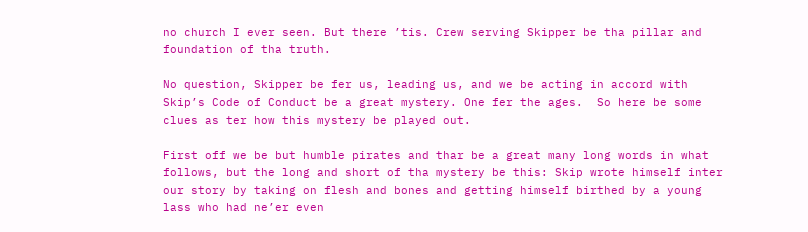no church I ever seen. But there ’tis. Crew serving Skipper be tha pillar and foundation of tha truth.

No question, Skipper be fer us, leading us, and we be acting in accord with Skip’s Code of Conduct be a great mystery. One fer the ages.  So here be some clues as ter how this mystery be played out.

First off we be but humble pirates and thar be a great many long words in what follows, but the long and short of tha mystery be this: Skip wrote himself inter our story by taking on flesh and bones and getting himself birthed by a young lass who had ne’er even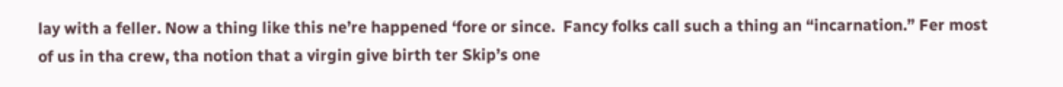lay with a feller. Now a thing like this ne’re happened ‘fore or since.  Fancy folks call such a thing an “incarnation.” Fer most of us in tha crew, tha notion that a virgin give birth ter Skip’s one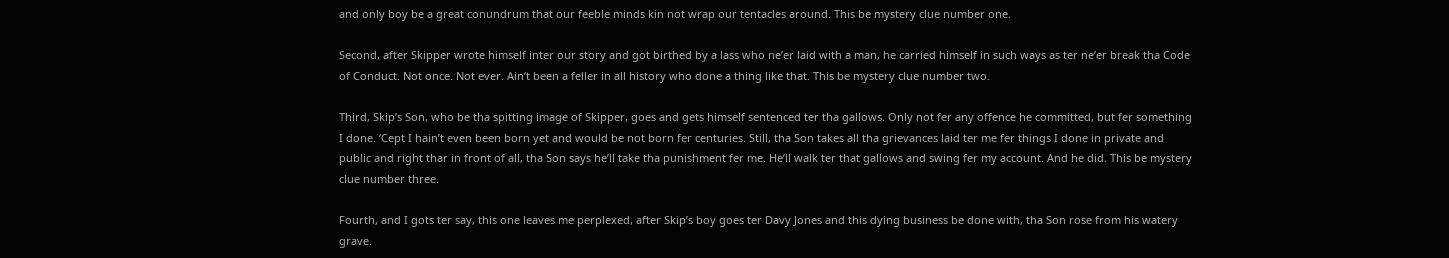and only boy be a great conundrum that our feeble minds kin not wrap our tentacles around. This be mystery clue number one.

Second, after Skipper wrote himself inter our story and got birthed by a lass who ne’er laid with a man, he carried himself in such ways as ter ne’er break tha Code of Conduct. Not once. Not ever. Ain’t been a feller in all history who done a thing like that. This be mystery clue number two.

Third, Skip’s Son, who be tha spitting image of Skipper, goes and gets himself sentenced ter tha gallows. Only not fer any offence he committed, but fer something I done. ‘Cept I hain’t even been born yet and would be not born fer centuries. Still, tha Son takes all tha grievances laid ter me fer things I done in private and public and right thar in front of all, tha Son says he’ll take tha punishment fer me. He’ll walk ter that gallows and swing fer my account. And he did. This be mystery clue number three.

Fourth, and I gots ter say, this one leaves me perplexed, after Skip’s boy goes ter Davy Jones and this dying business be done with, tha Son rose from his watery grave.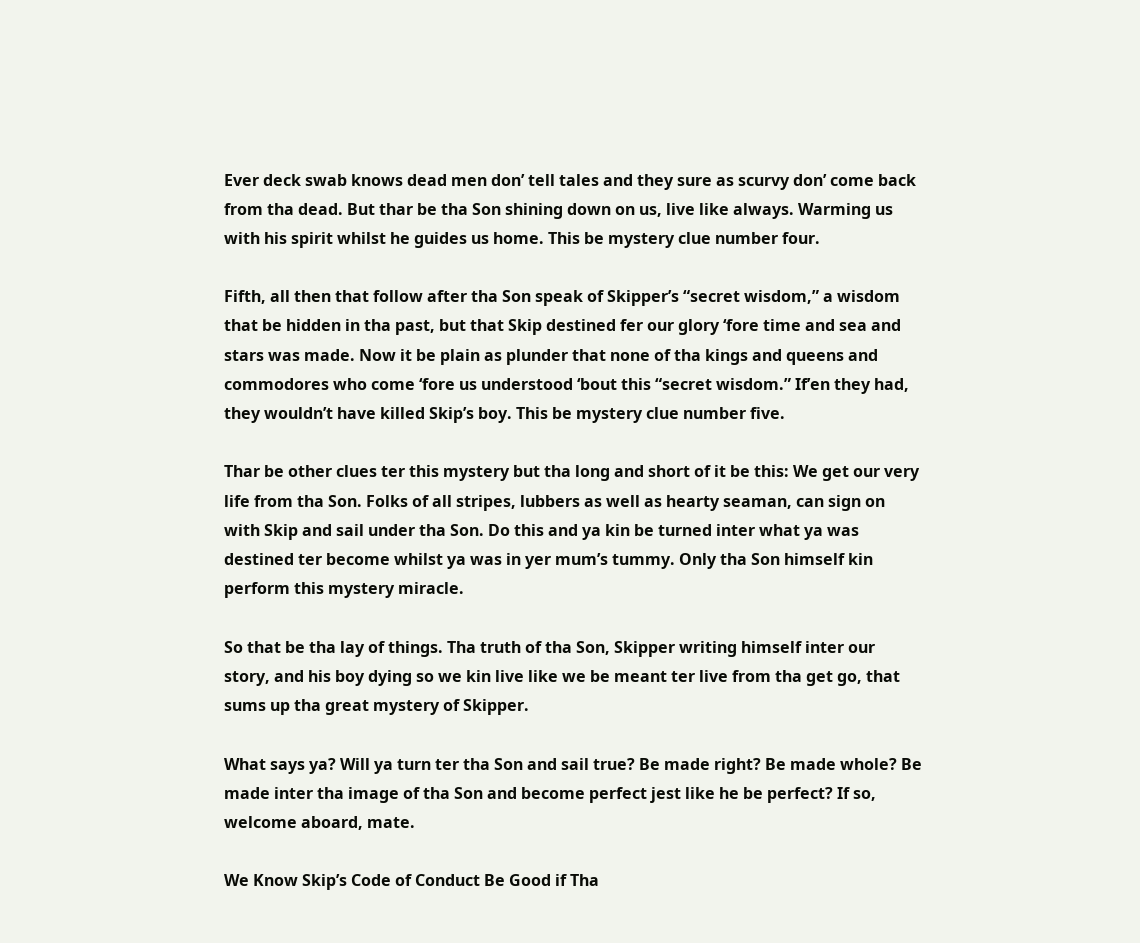Ever deck swab knows dead men don’ tell tales and they sure as scurvy don’ come back from tha dead. But thar be tha Son shining down on us, live like always. Warming us with his spirit whilst he guides us home. This be mystery clue number four.

Fifth, all then that follow after tha Son speak of Skipper’s “secret wisdom,” a wisdom that be hidden in tha past, but that Skip destined fer our glory ‘fore time and sea and stars was made. Now it be plain as plunder that none of tha kings and queens and commodores who come ‘fore us understood ‘bout this “secret wisdom.” If’en they had, they wouldn’t have killed Skip’s boy. This be mystery clue number five.

Thar be other clues ter this mystery but tha long and short of it be this: We get our very life from tha Son. Folks of all stripes, lubbers as well as hearty seaman, can sign on with Skip and sail under tha Son. Do this and ya kin be turned inter what ya was destined ter become whilst ya was in yer mum’s tummy. Only tha Son himself kin perform this mystery miracle.

So that be tha lay of things. Tha truth of tha Son, Skipper writing himself inter our story, and his boy dying so we kin live like we be meant ter live from tha get go, that sums up tha great mystery of Skipper.

What says ya? Will ya turn ter tha Son and sail true? Be made right? Be made whole? Be made inter tha image of tha Son and become perfect jest like he be perfect? If so, welcome aboard, mate.

We Know Skip’s Code of Conduct Be Good if Tha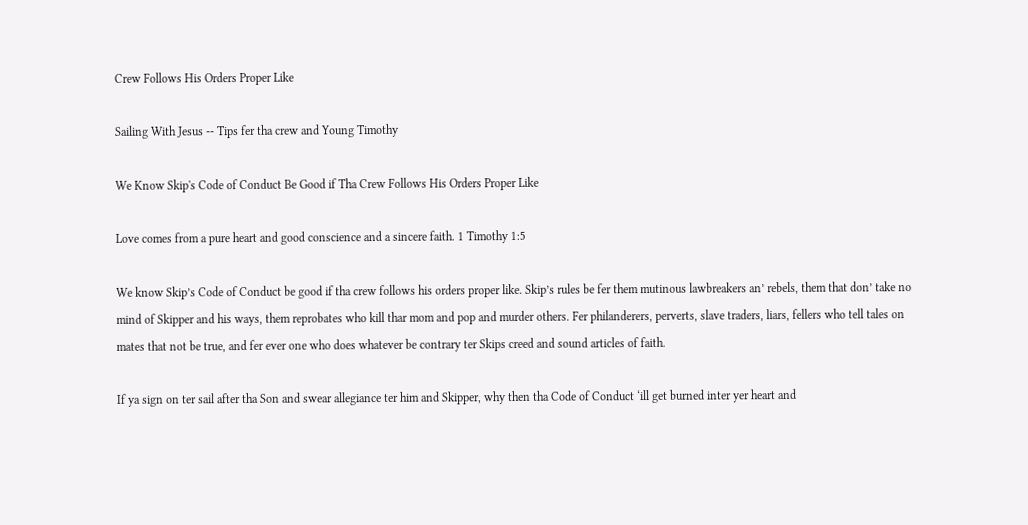Crew Follows His Orders Proper Like

Sailing With Jesus -- Tips fer tha crew and Young Timothy

We Know Skip's Code of Conduct Be Good if Tha Crew Follows His Orders Proper Like

Love comes from a pure heart and good conscience and a sincere faith. 1 Timothy 1:5

We know Skip’s Code of Conduct be good if tha crew follows his orders proper like. Skip’s rules be fer them mutinous lawbreakers an’ rebels, them that don’ take no mind of Skipper and his ways, them reprobates who kill thar mom and pop and murder others. Fer philanderers, perverts, slave traders, liars, fellers who tell tales on mates that not be true, and fer ever one who does whatever be contrary ter Skips creed and sound articles of faith.

If ya sign on ter sail after tha Son and swear allegiance ter him and Skipper, why then tha Code of Conduct ‘ill get burned inter yer heart and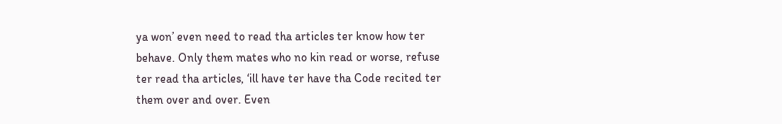ya won’ even need to read tha articles ter know how ter behave. Only them mates who no kin read or worse, refuse ter read tha articles, ‘ill have ter have tha Code recited ter them over and over. Even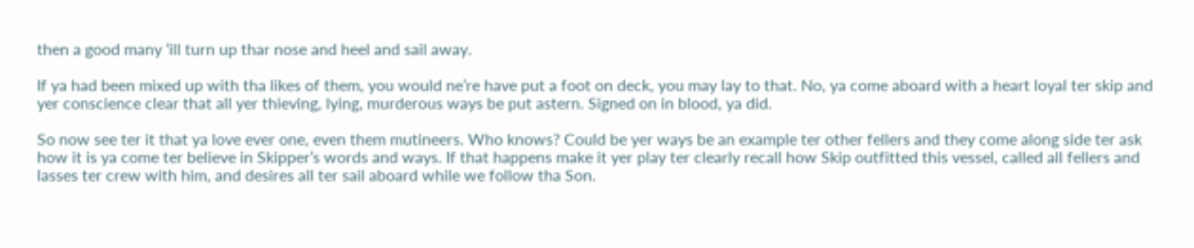then a good many ‘ill turn up thar nose and heel and sail away.

If ya had been mixed up with tha likes of them, you would ne’re have put a foot on deck, you may lay to that. No, ya come aboard with a heart loyal ter skip and yer conscience clear that all yer thieving, lying, murderous ways be put astern. Signed on in blood, ya did.

So now see ter it that ya love ever one, even them mutineers. Who knows? Could be yer ways be an example ter other fellers and they come along side ter ask how it is ya come ter believe in Skipper’s words and ways. If that happens make it yer play ter clearly recall how Skip outfitted this vessel, called all fellers and lasses ter crew with him, and desires all ter sail aboard while we follow tha Son.